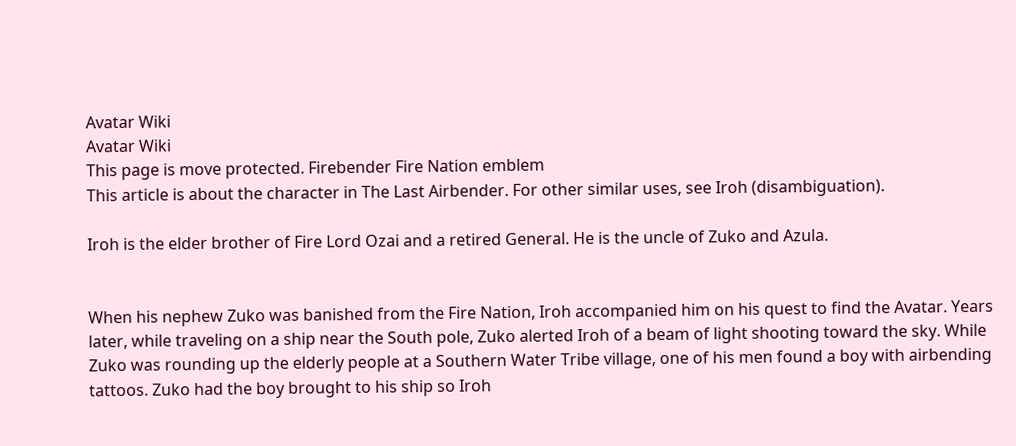Avatar Wiki
Avatar Wiki
This page is move protected. Firebender Fire Nation emblem
This article is about the character in The Last Airbender. For other similar uses, see Iroh (disambiguation).

Iroh is the elder brother of Fire Lord Ozai and a retired General. He is the uncle of Zuko and Azula.


When his nephew Zuko was banished from the Fire Nation, Iroh accompanied him on his quest to find the Avatar. Years later, while traveling on a ship near the South pole, Zuko alerted Iroh of a beam of light shooting toward the sky. While Zuko was rounding up the elderly people at a Southern Water Tribe village, one of his men found a boy with airbending tattoos. Zuko had the boy brought to his ship so Iroh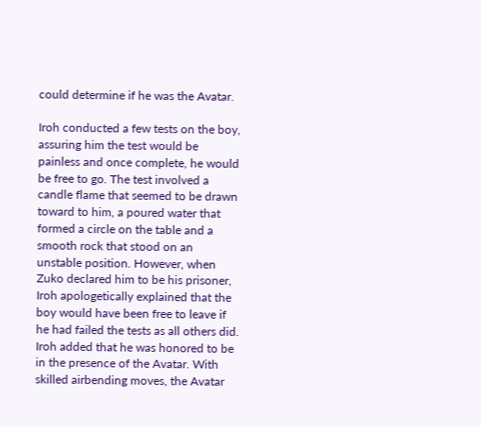could determine if he was the Avatar.

Iroh conducted a few tests on the boy, assuring him the test would be painless and once complete, he would be free to go. The test involved a candle flame that seemed to be drawn toward to him, a poured water that formed a circle on the table and a smooth rock that stood on an unstable position. However, when Zuko declared him to be his prisoner, Iroh apologetically explained that the boy would have been free to leave if he had failed the tests as all others did. Iroh added that he was honored to be in the presence of the Avatar. With skilled airbending moves, the Avatar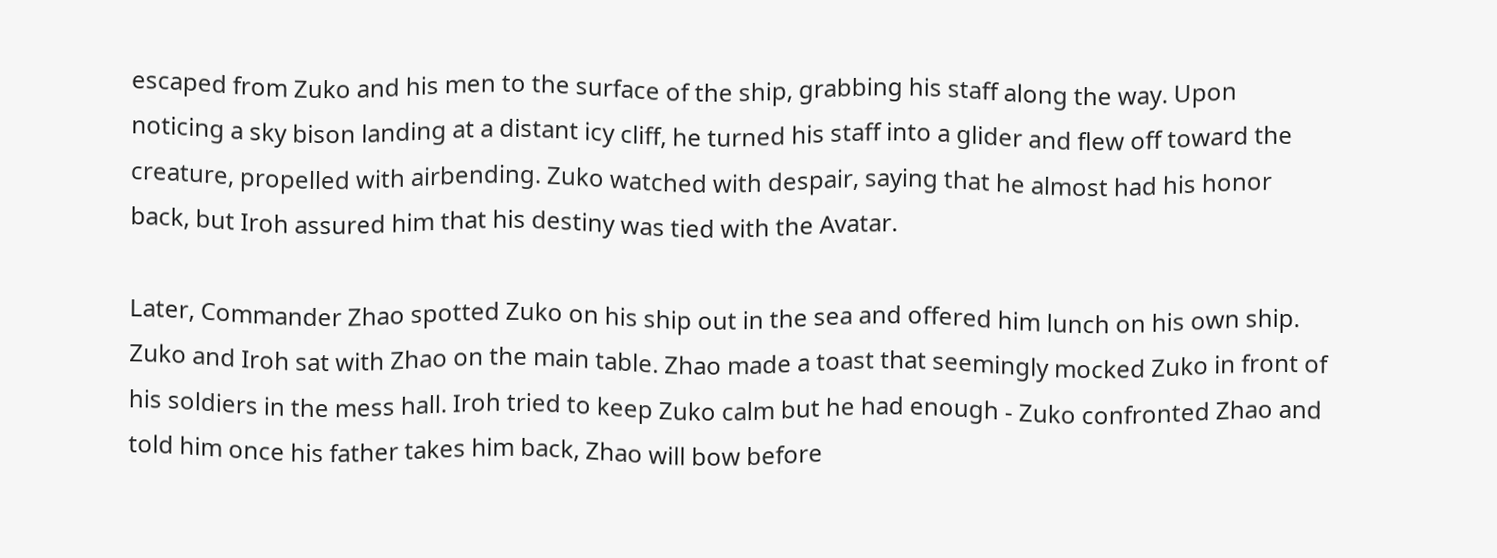escaped from Zuko and his men to the surface of the ship, grabbing his staff along the way. Upon noticing a sky bison landing at a distant icy cliff, he turned his staff into a glider and flew off toward the creature, propelled with airbending. Zuko watched with despair, saying that he almost had his honor back, but Iroh assured him that his destiny was tied with the Avatar.

Later, Commander Zhao spotted Zuko on his ship out in the sea and offered him lunch on his own ship. Zuko and Iroh sat with Zhao on the main table. Zhao made a toast that seemingly mocked Zuko in front of his soldiers in the mess hall. Iroh tried to keep Zuko calm but he had enough - Zuko confronted Zhao and told him once his father takes him back, Zhao will bow before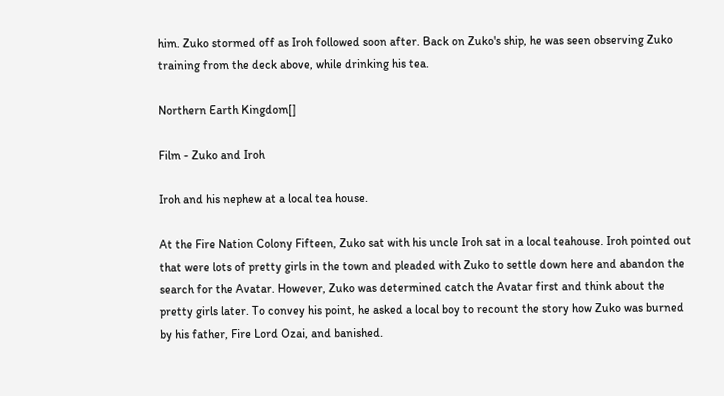him. Zuko stormed off as Iroh followed soon after. Back on Zuko's ship, he was seen observing Zuko training from the deck above, while drinking his tea.

Northern Earth Kingdom[]

Film - Zuko and Iroh

Iroh and his nephew at a local tea house.

At the Fire Nation Colony Fifteen, Zuko sat with his uncle Iroh sat in a local teahouse. Iroh pointed out that were lots of pretty girls in the town and pleaded with Zuko to settle down here and abandon the search for the Avatar. However, Zuko was determined catch the Avatar first and think about the pretty girls later. To convey his point, he asked a local boy to recount the story how Zuko was burned by his father, Fire Lord Ozai, and banished.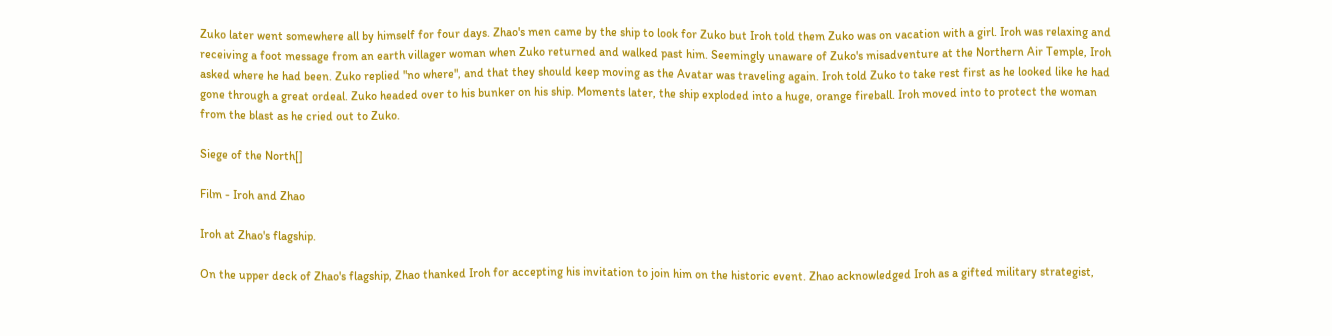Zuko later went somewhere all by himself for four days. Zhao's men came by the ship to look for Zuko but Iroh told them Zuko was on vacation with a girl. Iroh was relaxing and receiving a foot message from an earth villager woman when Zuko returned and walked past him. Seemingly unaware of Zuko's misadventure at the Northern Air Temple, Iroh asked where he had been. Zuko replied "no where", and that they should keep moving as the Avatar was traveling again. Iroh told Zuko to take rest first as he looked like he had gone through a great ordeal. Zuko headed over to his bunker on his ship. Moments later, the ship exploded into a huge, orange fireball. Iroh moved into to protect the woman from the blast as he cried out to Zuko.

Siege of the North[]

Film - Iroh and Zhao

Iroh at Zhao's flagship.

On the upper deck of Zhao's flagship, Zhao thanked Iroh for accepting his invitation to join him on the historic event. Zhao acknowledged Iroh as a gifted military strategist,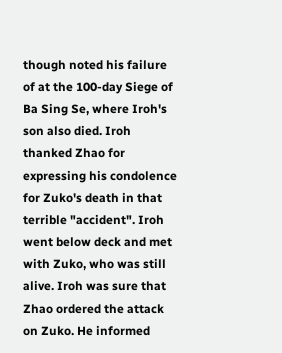though noted his failure of at the 100-day Siege of Ba Sing Se, where Iroh's son also died. Iroh thanked Zhao for expressing his condolence for Zuko's death in that terrible "accident". Iroh went below deck and met with Zuko, who was still alive. Iroh was sure that Zhao ordered the attack on Zuko. He informed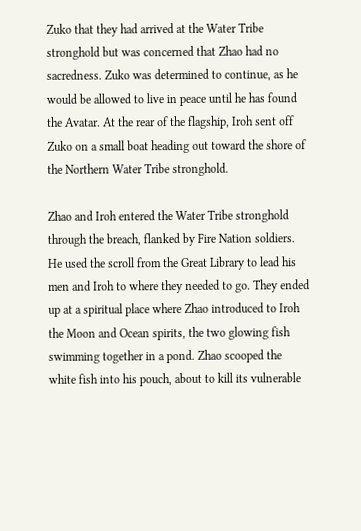Zuko that they had arrived at the Water Tribe stronghold but was concerned that Zhao had no sacredness. Zuko was determined to continue, as he would be allowed to live in peace until he has found the Avatar. At the rear of the flagship, Iroh sent off Zuko on a small boat heading out toward the shore of the Northern Water Tribe stronghold.

Zhao and Iroh entered the Water Tribe stronghold through the breach, flanked by Fire Nation soldiers. He used the scroll from the Great Library to lead his men and Iroh to where they needed to go. They ended up at a spiritual place where Zhao introduced to Iroh the Moon and Ocean spirits, the two glowing fish swimming together in a pond. Zhao scooped the white fish into his pouch, about to kill its vulnerable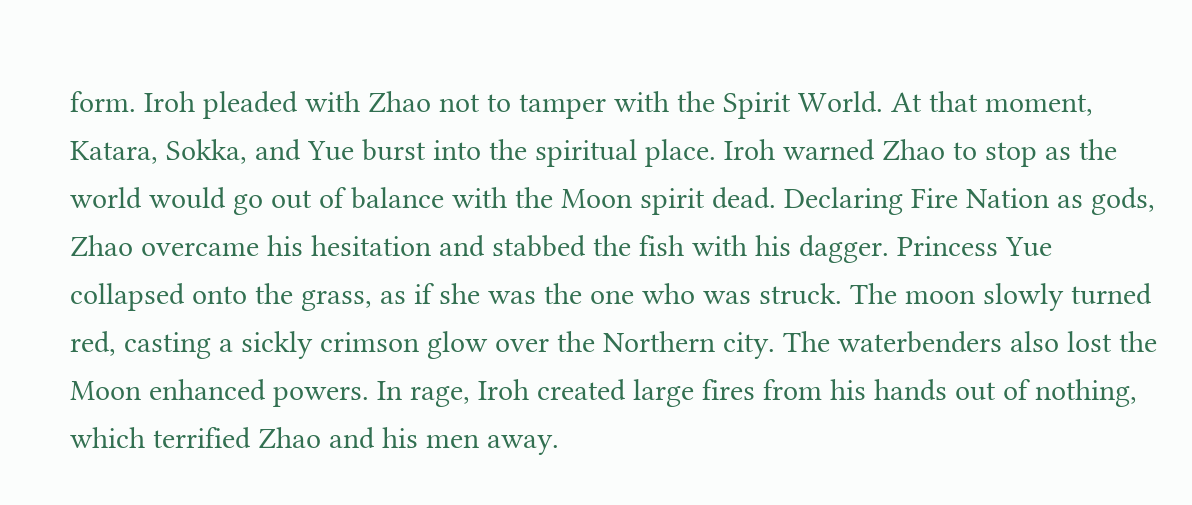form. Iroh pleaded with Zhao not to tamper with the Spirit World. At that moment, Katara, Sokka, and Yue burst into the spiritual place. Iroh warned Zhao to stop as the world would go out of balance with the Moon spirit dead. Declaring Fire Nation as gods, Zhao overcame his hesitation and stabbed the fish with his dagger. Princess Yue collapsed onto the grass, as if she was the one who was struck. The moon slowly turned red, casting a sickly crimson glow over the Northern city. The waterbenders also lost the Moon enhanced powers. In rage, Iroh created large fires from his hands out of nothing, which terrified Zhao and his men away.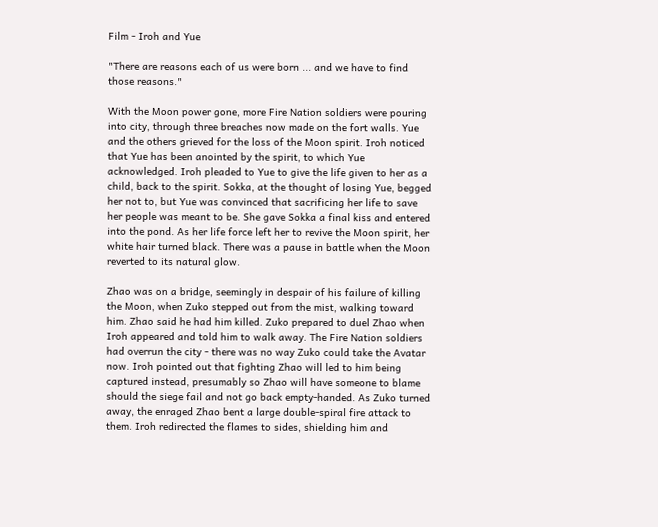Film - Iroh and Yue

"There are reasons each of us were born ... and we have to find those reasons."

With the Moon power gone, more Fire Nation soldiers were pouring into city, through three breaches now made on the fort walls. Yue and the others grieved for the loss of the Moon spirit. Iroh noticed that Yue has been anointed by the spirit, to which Yue acknowledged. Iroh pleaded to Yue to give the life given to her as a child, back to the spirit. Sokka, at the thought of losing Yue, begged her not to, but Yue was convinced that sacrificing her life to save her people was meant to be. She gave Sokka a final kiss and entered into the pond. As her life force left her to revive the Moon spirit, her white hair turned black. There was a pause in battle when the Moon reverted to its natural glow.

Zhao was on a bridge, seemingly in despair of his failure of killing the Moon, when Zuko stepped out from the mist, walking toward him. Zhao said he had him killed. Zuko prepared to duel Zhao when Iroh appeared and told him to walk away. The Fire Nation soldiers had overrun the city - there was no way Zuko could take the Avatar now. Iroh pointed out that fighting Zhao will led to him being captured instead, presumably so Zhao will have someone to blame should the siege fail and not go back empty-handed. As Zuko turned away, the enraged Zhao bent a large double-spiral fire attack to them. Iroh redirected the flames to sides, shielding him and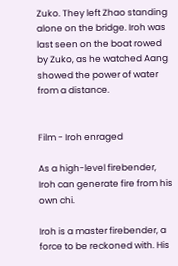Zuko. They left Zhao standing alone on the bridge. Iroh was last seen on the boat rowed by Zuko, as he watched Aang showed the power of water from a distance.


Film - Iroh enraged

As a high-level firebender, Iroh can generate fire from his own chi.

Iroh is a master firebender, a force to be reckoned with. His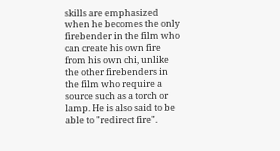skills are emphasized when he becomes the only firebender in the film who can create his own fire from his own chi, unlike the other firebenders in the film who require a source such as a torch or lamp. He is also said to be able to "redirect fire".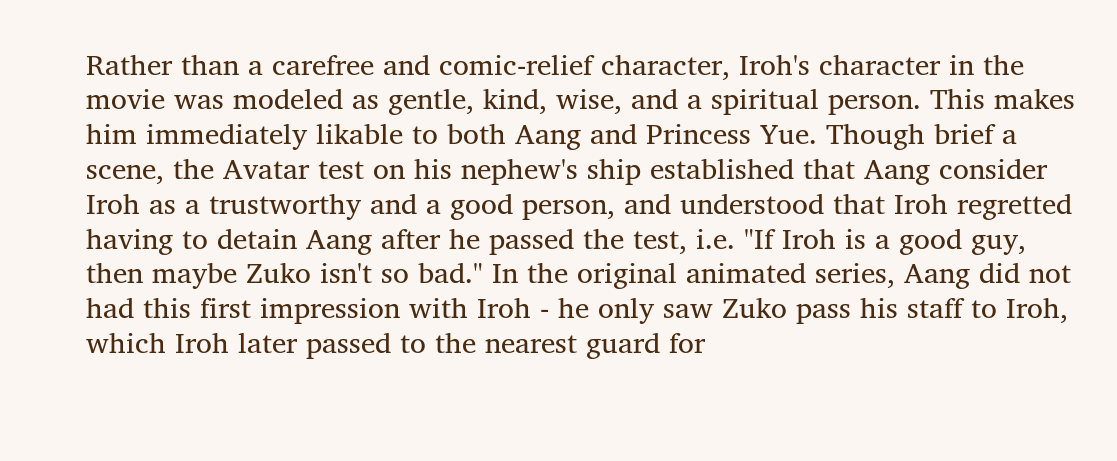Rather than a carefree and comic-relief character, Iroh's character in the movie was modeled as gentle, kind, wise, and a spiritual person. This makes him immediately likable to both Aang and Princess Yue. Though brief a scene, the Avatar test on his nephew's ship established that Aang consider Iroh as a trustworthy and a good person, and understood that Iroh regretted having to detain Aang after he passed the test, i.e. "If Iroh is a good guy, then maybe Zuko isn't so bad." In the original animated series, Aang did not had this first impression with Iroh - he only saw Zuko pass his staff to Iroh, which Iroh later passed to the nearest guard for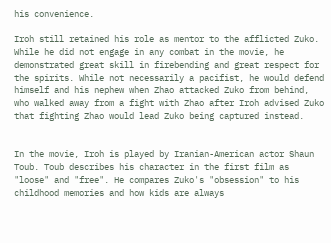his convenience.

Iroh still retained his role as mentor to the afflicted Zuko. While he did not engage in any combat in the movie, he demonstrated great skill in firebending and great respect for the spirits. While not necessarily a pacifist, he would defend himself and his nephew when Zhao attacked Zuko from behind, who walked away from a fight with Zhao after Iroh advised Zuko that fighting Zhao would lead Zuko being captured instead.


In the movie, Iroh is played by Iranian-American actor Shaun Toub. Toub describes his character in the first film as "loose" and "free". He compares Zuko's "obsession" to his childhood memories and how kids are always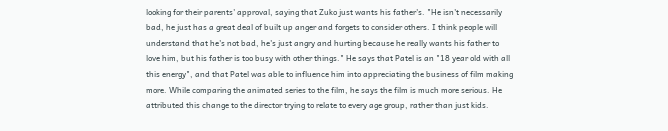looking for their parents' approval, saying that Zuko just wants his father's. "He isn't necessarily bad, he just has a great deal of built up anger and forgets to consider others. I think people will understand that he's not bad, he's just angry and hurting because he really wants his father to love him, but his father is too busy with other things." He says that Patel is an "18 year old with all this energy", and that Patel was able to influence him into appreciating the business of film making more. While comparing the animated series to the film, he says the film is much more serious. He attributed this change to the director trying to relate to every age group, rather than just kids.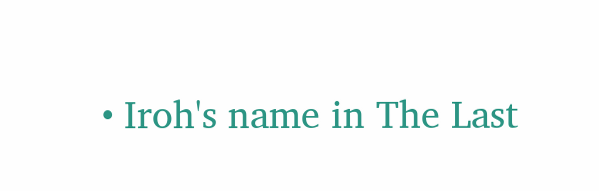• Iroh's name in The Last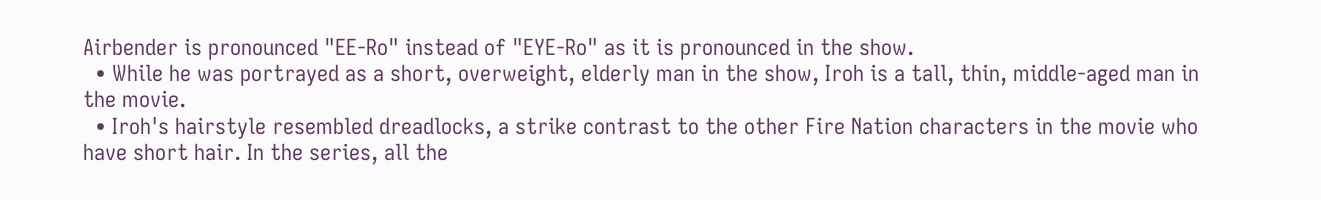Airbender is pronounced "EE-Ro" instead of "EYE-Ro" as it is pronounced in the show.
  • While he was portrayed as a short, overweight, elderly man in the show, Iroh is a tall, thin, middle-aged man in the movie.
  • Iroh's hairstyle resembled dreadlocks, a strike contrast to the other Fire Nation characters in the movie who have short hair. In the series, all the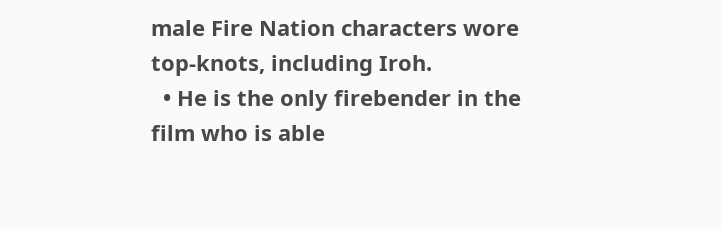male Fire Nation characters wore top-knots, including Iroh.
  • He is the only firebender in the film who is able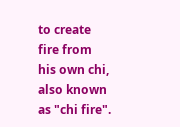to create fire from his own chi, also known as "chi fire".